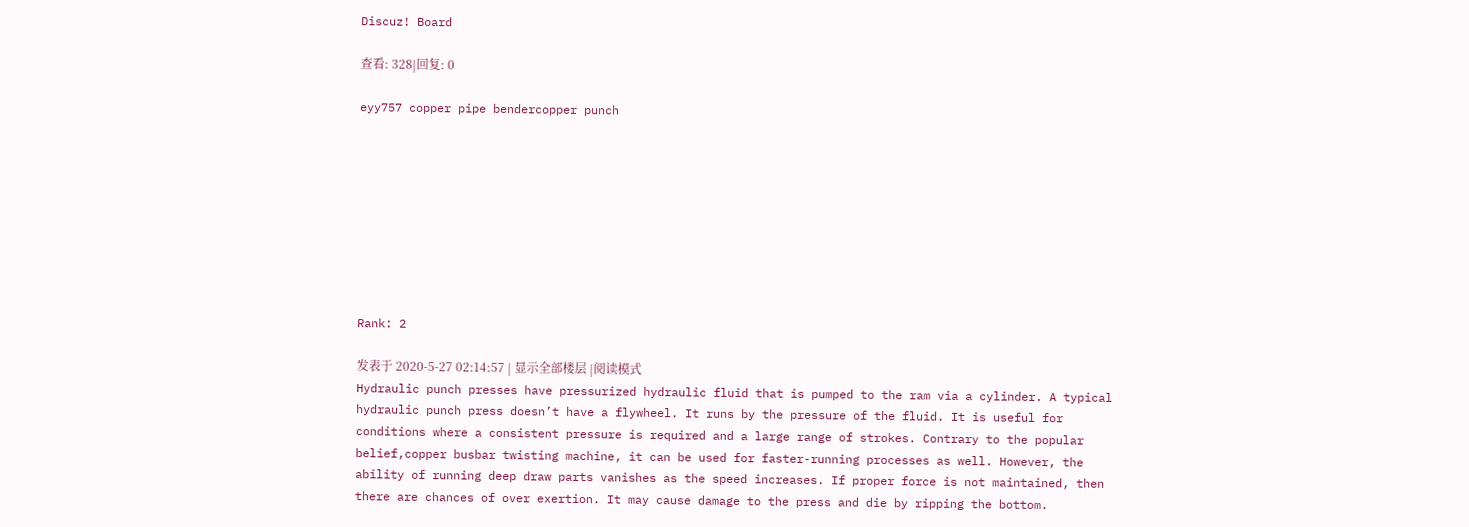Discuz! Board

查看: 328|回复: 0

eyy757 copper pipe bendercopper punch









Rank: 2

发表于 2020-5-27 02:14:57 | 显示全部楼层 |阅读模式
Hydraulic punch presses have pressurized hydraulic fluid that is pumped to the ram via a cylinder. A typical hydraulic punch press doesn’t have a flywheel. It runs by the pressure of the fluid. It is useful for conditions where a consistent pressure is required and a large range of strokes. Contrary to the popular belief,copper busbar twisting machine, it can be used for faster-running processes as well. However, the ability of running deep draw parts vanishes as the speed increases. If proper force is not maintained, then there are chances of over exertion. It may cause damage to the press and die by ripping the bottom.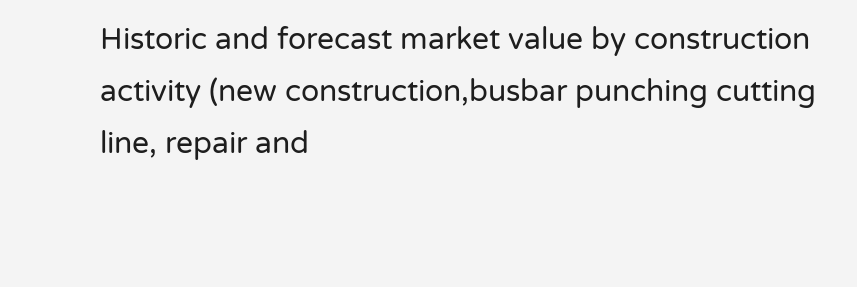Historic and forecast market value by construction activity (new construction,busbar punching cutting line, repair and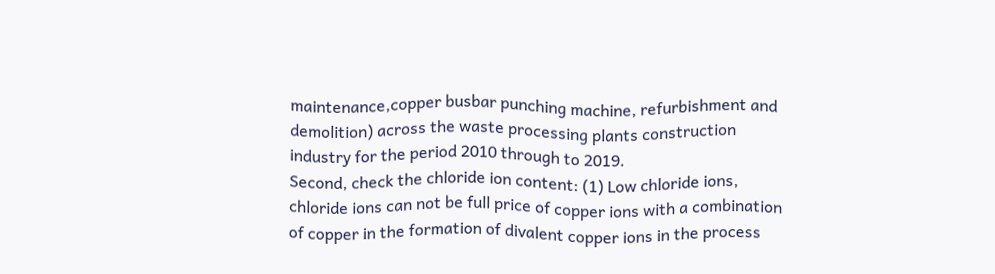maintenance,copper busbar punching machine, refurbishment and demolition) across the waste processing plants construction industry for the period 2010 through to 2019.
Second, check the chloride ion content: (1) Low chloride ions, chloride ions can not be full price of copper ions with a combination of copper in the formation of divalent copper ions in the process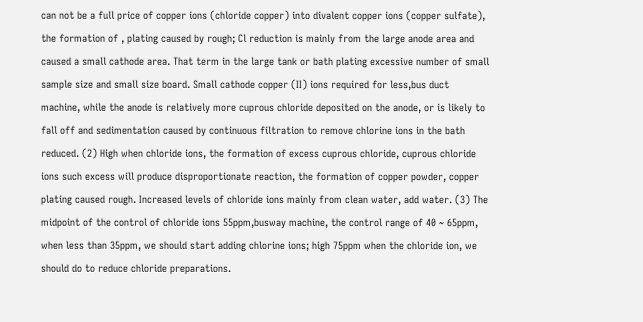can not be a full price of copper ions (chloride copper) into divalent copper ions (copper sulfate), the formation of , plating caused by rough; Cl reduction is mainly from the large anode area and caused a small cathode area. That term in the large tank or bath plating excessive number of small sample size and small size board. Small cathode copper (II) ions required for less,bus duct machine, while the anode is relatively more cuprous chloride deposited on the anode, or is likely to fall off and sedimentation caused by continuous filtration to remove chlorine ions in the bath reduced. (2) High when chloride ions, the formation of excess cuprous chloride, cuprous chloride ions such excess will produce disproportionate reaction, the formation of copper powder, copper plating caused rough. Increased levels of chloride ions mainly from clean water, add water. (3) The midpoint of the control of chloride ions 55ppm,busway machine, the control range of 40 ~ 65ppm, when less than 35ppm, we should start adding chlorine ions; high 75ppm when the chloride ion, we should do to reduce chloride preparations.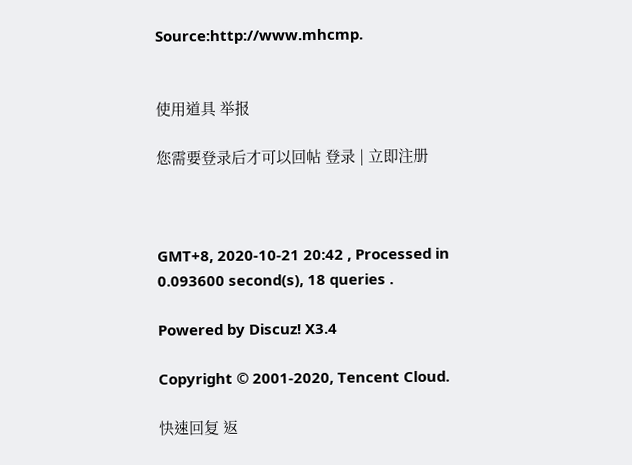Source:http://www.mhcmp.


使用道具 举报

您需要登录后才可以回帖 登录 | 立即注册



GMT+8, 2020-10-21 20:42 , Processed in 0.093600 second(s), 18 queries .

Powered by Discuz! X3.4

Copyright © 2001-2020, Tencent Cloud.

快速回复 返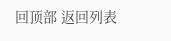回顶部 返回列表